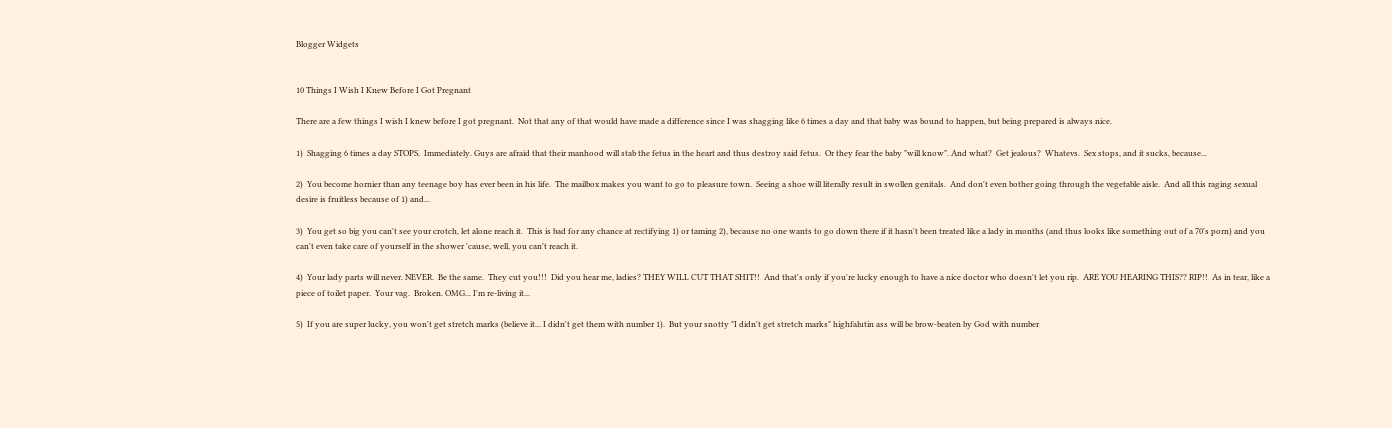Blogger Widgets


10 Things I Wish I Knew Before I Got Pregnant

There are a few things I wish I knew before I got pregnant.  Not that any of that would have made a difference since I was shagging like 6 times a day and that baby was bound to happen, but being prepared is always nice.

1)  Shagging 6 times a day STOPS.  Immediately. Guys are afraid that their manhood will stab the fetus in the heart and thus destroy said fetus.  Or they fear the baby "will know". And what?  Get jealous?  Whatevs.  Sex stops, and it sucks, because...

2)  You become hornier than any teenage boy has ever been in his life.  The mailbox makes you want to go to pleasure town.  Seeing a shoe will literally result in swollen genitals.  And don't even bother going through the vegetable aisle.  And all this raging sexual desire is fruitless because of 1) and...

3)  You get so big you can't see your crotch, let alone reach it.  This is bad for any chance at rectifying 1) or taming 2), because no one wants to go down there if it hasn't been treated like a lady in months (and thus looks like something out of a 70's porn) and you can't even take care of yourself in the shower 'cause, well, you can't reach it.

4)  Your lady parts will never. NEVER.  Be the same.  They cut you!!!  Did you hear me, ladies? THEY WILL CUT THAT SHIT!!  And that's only if you're lucky enough to have a nice doctor who doesn't let you rip.  ARE YOU HEARING THIS?? RIP!!  As in tear, like a piece of toilet paper.  Your vag.  Broken. OMG... I'm re-living it...

5)  If you are super lucky, you won't get stretch marks (believe it... I didn't get them with number 1).  But your snotty "I didn't get stretch marks" highfalutin ass will be brow-beaten by God with number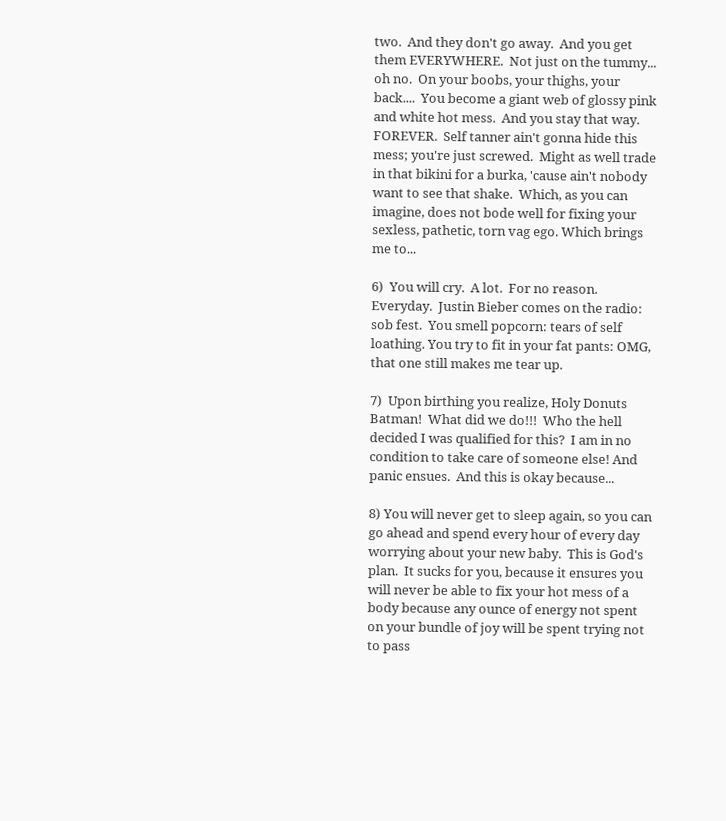two.  And they don't go away.  And you get them EVERYWHERE.  Not just on the tummy... oh no.  On your boobs, your thighs, your back....  You become a giant web of glossy pink and white hot mess.  And you stay that way.  FOREVER.  Self tanner ain't gonna hide this mess; you're just screwed.  Might as well trade in that bikini for a burka, 'cause ain't nobody want to see that shake.  Which, as you can imagine, does not bode well for fixing your sexless, pathetic, torn vag ego. Which brings me to...

6)  You will cry.  A lot.  For no reason.  Everyday.  Justin Bieber comes on the radio: sob fest.  You smell popcorn: tears of self loathing. You try to fit in your fat pants: OMG, that one still makes me tear up.

7)  Upon birthing you realize, Holy Donuts Batman!  What did we do!!!  Who the hell decided I was qualified for this?  I am in no condition to take care of someone else! And panic ensues.  And this is okay because...

8) You will never get to sleep again, so you can go ahead and spend every hour of every day worrying about your new baby.  This is God's plan.  It sucks for you, because it ensures you will never be able to fix your hot mess of a body because any ounce of energy not spent on your bundle of joy will be spent trying not to pass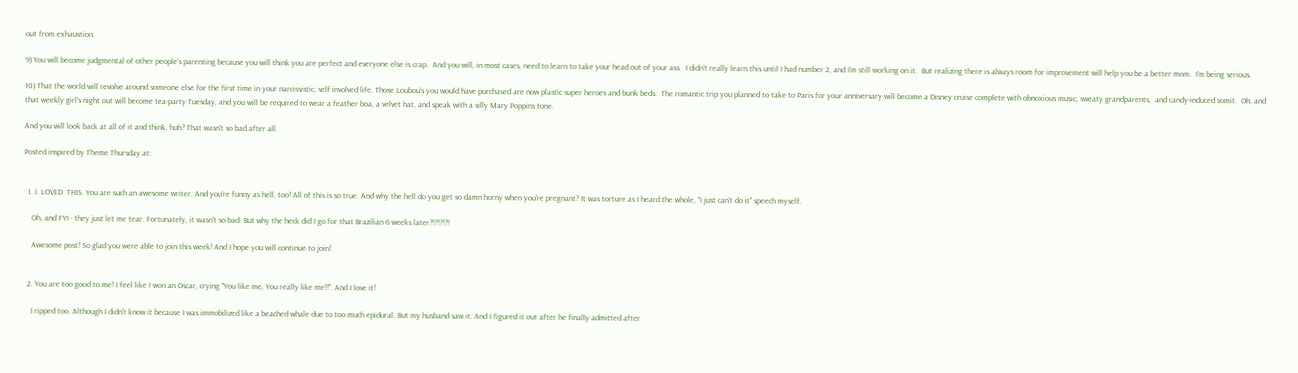out from exhaustion.

9) You will become judgmental of other people's parenting because you will think you are perfect and everyone else is crap.  And you will, in most cases, need to learn to take your head out of your ass.  I didn't really learn this until I had number 2, and I'm still working on it.  But realizing there is always room for improvement will help you be a better mom.  I'm being serious.

10) That the world will revolve around someone else for the first time in your narcissistic, self involved life. Those Loubou's you would have purchased are now plastic super heroes and bunk beds.  The romantic trip you planned to take to Paris for your anniversary will become a Disney cruise complete with obnoxious music, sweaty grandparents,  and candy-induced vomit.  Oh, and that weekly girl's night out will become tea-party Tuesday, and you will be required to wear a feather boa, a velvet hat, and speak with a silly Mary Poppins tone.

And you will look back at all of it and think, huh? That wasn't so bad after all.

Posted inspired by Theme Thursday at:


  1. I. LOVED. THIS. You are such an awesome writer. And you're funny as hell, too! All of this is so true. And why the hell do you get so damn horny when you're pregnant? It was torture as I heard the whole, "I just can't do it" speech myself.

    Oh, and FYI - they just let me tear. Fortunately, it wasn't so bad. But why the heck did I go for that Brazilian 6 weeks later?!?!?!?!

    Awesome post! So glad you were able to join this week! And I hope you will continue to join!


  2. You are too good to me! I feel like I won an Oscar, crying "You like me, You really like me!!". And I love it!

    I ripped too. Although I didn't know it because I was immobilized like a beached whale due to too much epidural. But my husband saw it. And I figured it out after he finally admitted after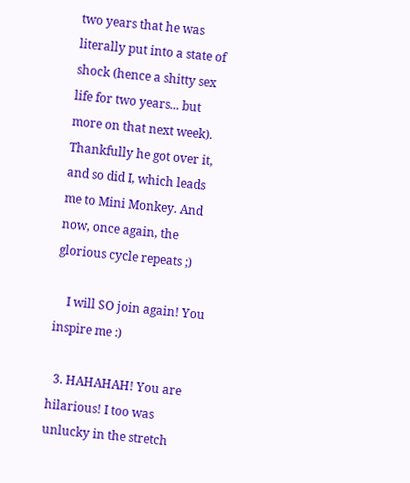two years that he was literally put into a state of shock (hence a shitty sex life for two years... but more on that next week). Thankfully he got over it, and so did I, which leads me to Mini Monkey. And now, once again, the glorious cycle repeats ;)

    I will SO join again! You inspire me :)

  3. HAHAHAH! You are hilarious! I too was unlucky in the stretch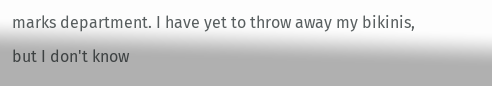marks department. I have yet to throw away my bikinis, but I don't know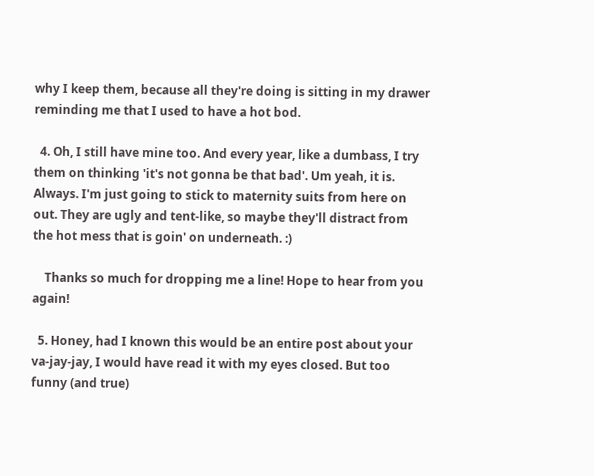why I keep them, because all they're doing is sitting in my drawer reminding me that I used to have a hot bod.

  4. Oh, I still have mine too. And every year, like a dumbass, I try them on thinking 'it's not gonna be that bad'. Um yeah, it is. Always. I'm just going to stick to maternity suits from here on out. They are ugly and tent-like, so maybe they'll distract from the hot mess that is goin' on underneath. :)

    Thanks so much for dropping me a line! Hope to hear from you again!

  5. Honey, had I known this would be an entire post about your va-jay-jay, I would have read it with my eyes closed. But too funny (and true)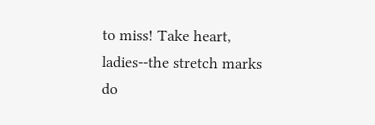to miss! Take heart, ladies--the stretch marks do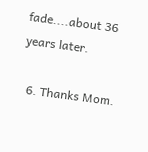fade....about 36 years later.

  6. Thanks Mom.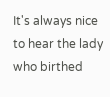It's always nice to hear the lady who birthed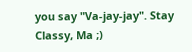you say "Va-jay-jay". Stay Classy, Ma ;)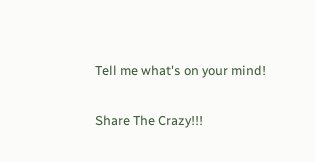Tell me what's on your mind!

Share The Crazy!!!